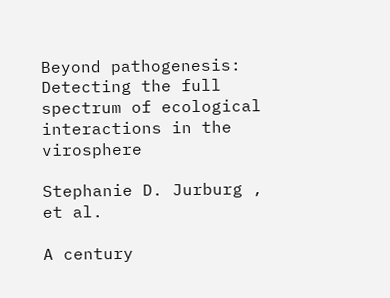Beyond pathogenesis: Detecting the full spectrum of ecological interactions in the virosphere

Stephanie D. Jurburg , et al.

A century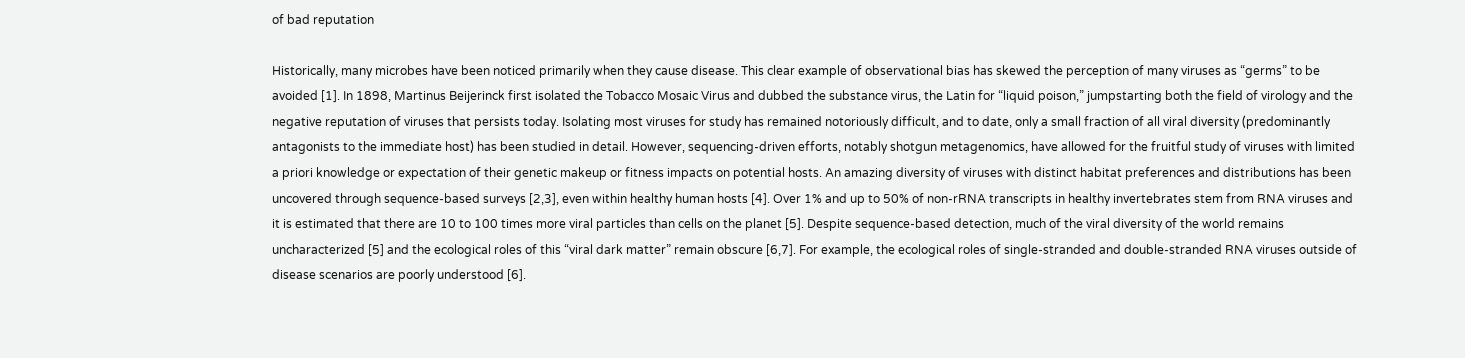of bad reputation

Historically, many microbes have been noticed primarily when they cause disease. This clear example of observational bias has skewed the perception of many viruses as “germs” to be avoided [1]. In 1898, Martinus Beijerinck first isolated the Tobacco Mosaic Virus and dubbed the substance virus, the Latin for “liquid poison,” jumpstarting both the field of virology and the negative reputation of viruses that persists today. Isolating most viruses for study has remained notoriously difficult, and to date, only a small fraction of all viral diversity (predominantly antagonists to the immediate host) has been studied in detail. However, sequencing-driven efforts, notably shotgun metagenomics, have allowed for the fruitful study of viruses with limited a priori knowledge or expectation of their genetic makeup or fitness impacts on potential hosts. An amazing diversity of viruses with distinct habitat preferences and distributions has been uncovered through sequence-based surveys [2,3], even within healthy human hosts [4]. Over 1% and up to 50% of non-rRNA transcripts in healthy invertebrates stem from RNA viruses and it is estimated that there are 10 to 100 times more viral particles than cells on the planet [5]. Despite sequence-based detection, much of the viral diversity of the world remains uncharacterized [5] and the ecological roles of this “viral dark matter” remain obscure [6,7]. For example, the ecological roles of single-stranded and double-stranded RNA viruses outside of disease scenarios are poorly understood [6].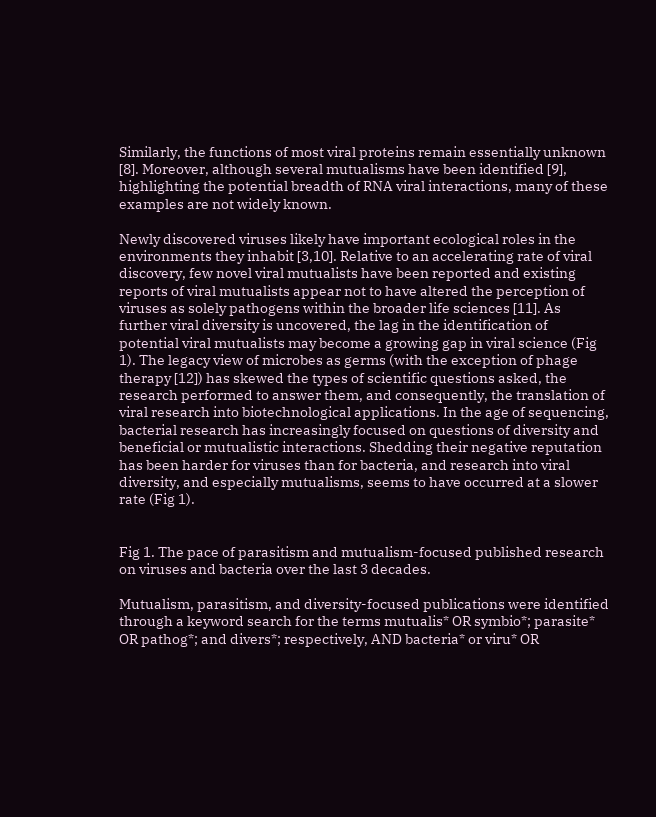Similarly, the functions of most viral proteins remain essentially unknown [8]. Moreover, although several mutualisms have been identified [9], highlighting the potential breadth of RNA viral interactions, many of these examples are not widely known.

Newly discovered viruses likely have important ecological roles in the environments they inhabit [3,10]. Relative to an accelerating rate of viral discovery, few novel viral mutualists have been reported and existing reports of viral mutualists appear not to have altered the perception of viruses as solely pathogens within the broader life sciences [11]. As further viral diversity is uncovered, the lag in the identification of potential viral mutualists may become a growing gap in viral science (Fig 1). The legacy view of microbes as germs (with the exception of phage therapy [12]) has skewed the types of scientific questions asked, the research performed to answer them, and consequently, the translation of viral research into biotechnological applications. In the age of sequencing, bacterial research has increasingly focused on questions of diversity and beneficial or mutualistic interactions. Shedding their negative reputation has been harder for viruses than for bacteria, and research into viral diversity, and especially mutualisms, seems to have occurred at a slower rate (Fig 1).


Fig 1. The pace of parasitism and mutualism-focused published research on viruses and bacteria over the last 3 decades.

Mutualism, parasitism, and diversity-focused publications were identified through a keyword search for the terms mutualis* OR symbio*; parasite* OR pathog*; and divers*; respectively, AND bacteria* or viru* OR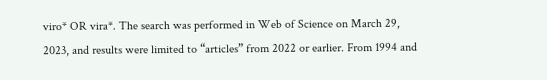viro* OR vira*. The search was performed in Web of Science on March 29, 2023, and results were limited to “articles” from 2022 or earlier. From 1994 and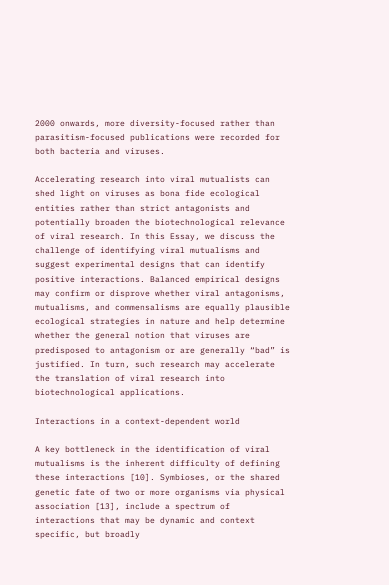2000 onwards, more diversity-focused rather than parasitism-focused publications were recorded for both bacteria and viruses.

Accelerating research into viral mutualists can shed light on viruses as bona fide ecological entities rather than strict antagonists and potentially broaden the biotechnological relevance of viral research. In this Essay, we discuss the challenge of identifying viral mutualisms and suggest experimental designs that can identify positive interactions. Balanced empirical designs may confirm or disprove whether viral antagonisms, mutualisms, and commensalisms are equally plausible ecological strategies in nature and help determine whether the general notion that viruses are predisposed to antagonism or are generally “bad” is justified. In turn, such research may accelerate the translation of viral research into biotechnological applications.

Interactions in a context-dependent world

A key bottleneck in the identification of viral mutualisms is the inherent difficulty of defining these interactions [10]. Symbioses, or the shared genetic fate of two or more organisms via physical association [13], include a spectrum of interactions that may be dynamic and context specific, but broadly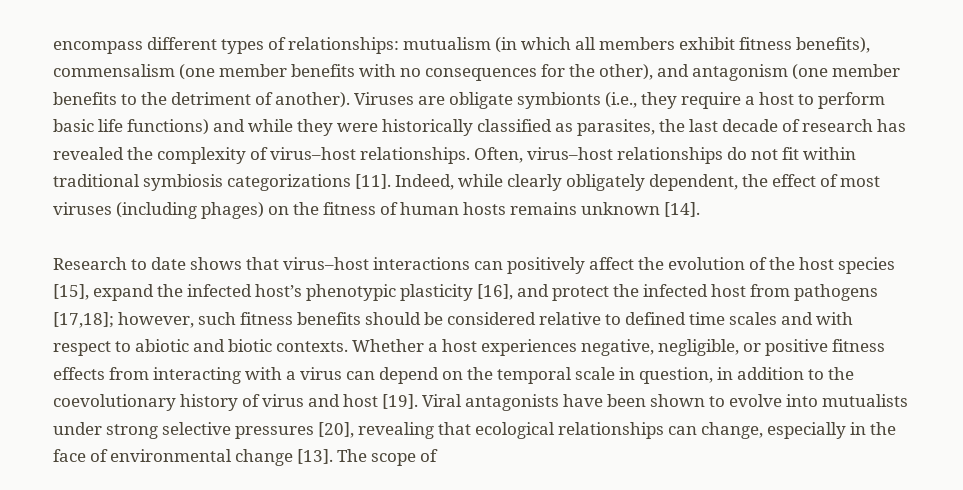encompass different types of relationships: mutualism (in which all members exhibit fitness benefits), commensalism (one member benefits with no consequences for the other), and antagonism (one member benefits to the detriment of another). Viruses are obligate symbionts (i.e., they require a host to perform basic life functions) and while they were historically classified as parasites, the last decade of research has revealed the complexity of virus–host relationships. Often, virus–host relationships do not fit within traditional symbiosis categorizations [11]. Indeed, while clearly obligately dependent, the effect of most viruses (including phages) on the fitness of human hosts remains unknown [14].

Research to date shows that virus–host interactions can positively affect the evolution of the host species [15], expand the infected host’s phenotypic plasticity [16], and protect the infected host from pathogens [17,18]; however, such fitness benefits should be considered relative to defined time scales and with respect to abiotic and biotic contexts. Whether a host experiences negative, negligible, or positive fitness effects from interacting with a virus can depend on the temporal scale in question, in addition to the coevolutionary history of virus and host [19]. Viral antagonists have been shown to evolve into mutualists under strong selective pressures [20], revealing that ecological relationships can change, especially in the face of environmental change [13]. The scope of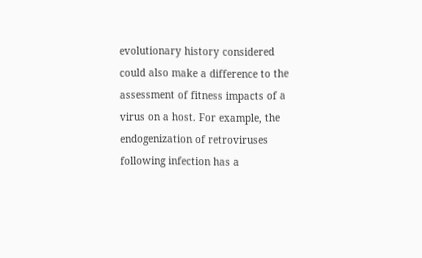evolutionary history considered could also make a difference to the assessment of fitness impacts of a virus on a host. For example, the endogenization of retroviruses following infection has a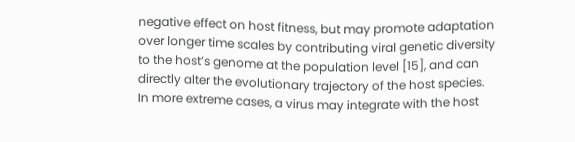negative effect on host fitness, but may promote adaptation over longer time scales by contributing viral genetic diversity to the host’s genome at the population level [15], and can directly alter the evolutionary trajectory of the host species. In more extreme cases, a virus may integrate with the host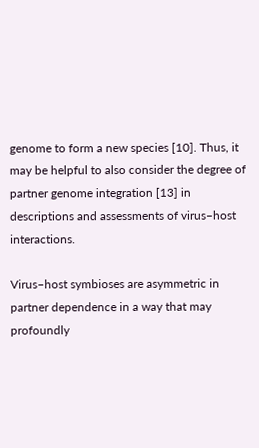genome to form a new species [10]. Thus, it may be helpful to also consider the degree of partner genome integration [13] in descriptions and assessments of virus–host interactions.

Virus–host symbioses are asymmetric in partner dependence in a way that may profoundly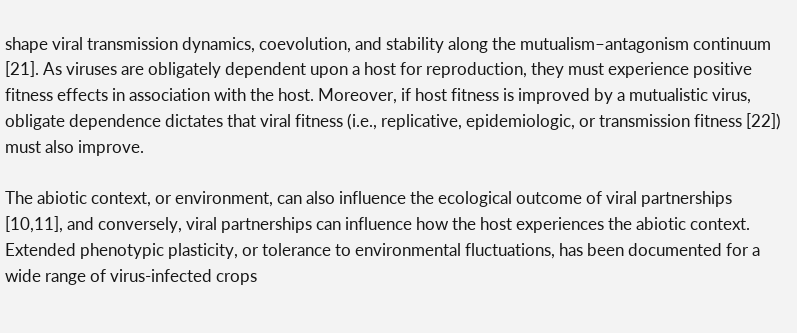shape viral transmission dynamics, coevolution, and stability along the mutualism–antagonism continuum [21]. As viruses are obligately dependent upon a host for reproduction, they must experience positive fitness effects in association with the host. Moreover, if host fitness is improved by a mutualistic virus, obligate dependence dictates that viral fitness (i.e., replicative, epidemiologic, or transmission fitness [22]) must also improve.

The abiotic context, or environment, can also influence the ecological outcome of viral partnerships [10,11], and conversely, viral partnerships can influence how the host experiences the abiotic context. Extended phenotypic plasticity, or tolerance to environmental fluctuations, has been documented for a wide range of virus-infected crops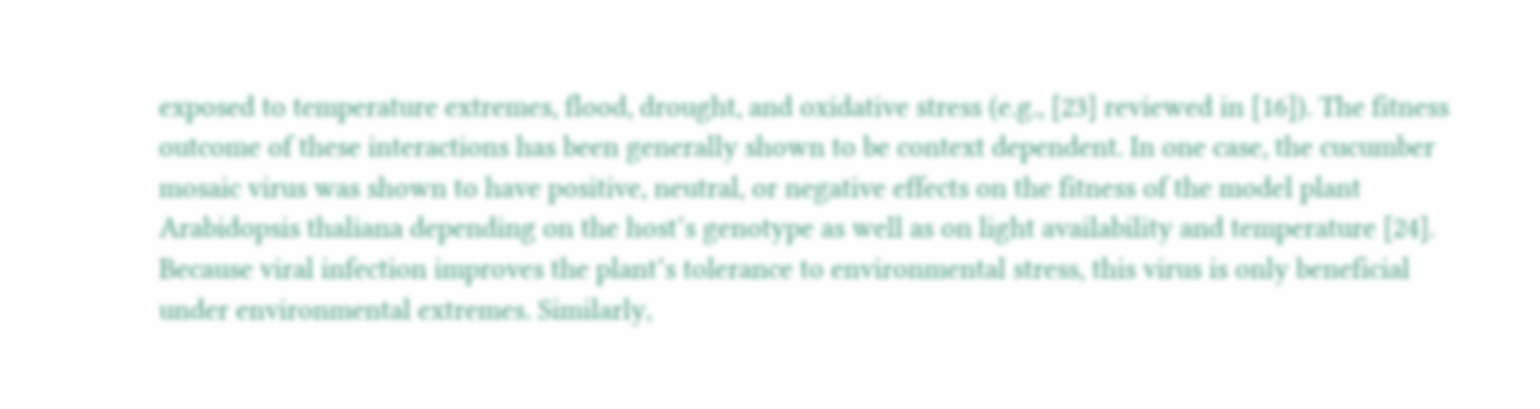exposed to temperature extremes, flood, drought, and oxidative stress (e.g., [23] reviewed in [16]). The fitness outcome of these interactions has been generally shown to be context dependent. In one case, the cucumber mosaic virus was shown to have positive, neutral, or negative effects on the fitness of the model plant Arabidopsis thaliana depending on the host’s genotype as well as on light availability and temperature [24]. Because viral infection improves the plant’s tolerance to environmental stress, this virus is only beneficial under environmental extremes. Similarly,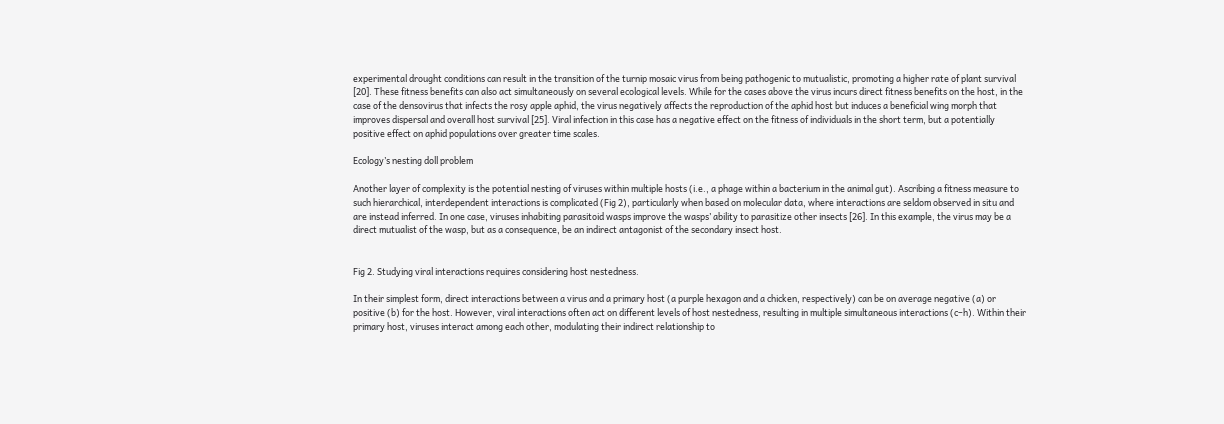experimental drought conditions can result in the transition of the turnip mosaic virus from being pathogenic to mutualistic, promoting a higher rate of plant survival [20]. These fitness benefits can also act simultaneously on several ecological levels. While for the cases above the virus incurs direct fitness benefits on the host, in the case of the densovirus that infects the rosy apple aphid, the virus negatively affects the reproduction of the aphid host but induces a beneficial wing morph that improves dispersal and overall host survival [25]. Viral infection in this case has a negative effect on the fitness of individuals in the short term, but a potentially positive effect on aphid populations over greater time scales.

Ecology’s nesting doll problem

Another layer of complexity is the potential nesting of viruses within multiple hosts (i.e., a phage within a bacterium in the animal gut). Ascribing a fitness measure to such hierarchical, interdependent interactions is complicated (Fig 2), particularly when based on molecular data, where interactions are seldom observed in situ and are instead inferred. In one case, viruses inhabiting parasitoid wasps improve the wasps’ ability to parasitize other insects [26]. In this example, the virus may be a direct mutualist of the wasp, but as a consequence, be an indirect antagonist of the secondary insect host.


Fig 2. Studying viral interactions requires considering host nestedness.

In their simplest form, direct interactions between a virus and a primary host (a purple hexagon and a chicken, respectively) can be on average negative (a) or positive (b) for the host. However, viral interactions often act on different levels of host nestedness, resulting in multiple simultaneous interactions (c–h). Within their primary host, viruses interact among each other, modulating their indirect relationship to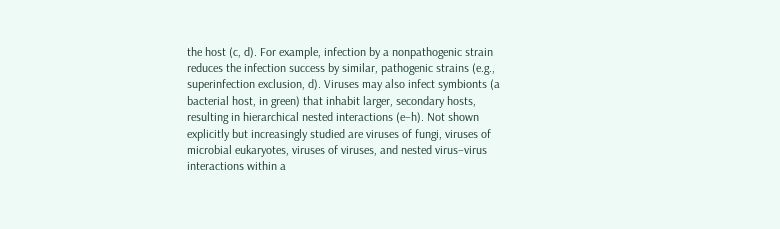the host (c, d). For example, infection by a nonpathogenic strain reduces the infection success by similar, pathogenic strains (e.g., superinfection exclusion, d). Viruses may also infect symbionts (a bacterial host, in green) that inhabit larger, secondary hosts, resulting in hierarchical nested interactions (e–h). Not shown explicitly but increasingly studied are viruses of fungi, viruses of microbial eukaryotes, viruses of viruses, and nested virus–virus interactions within a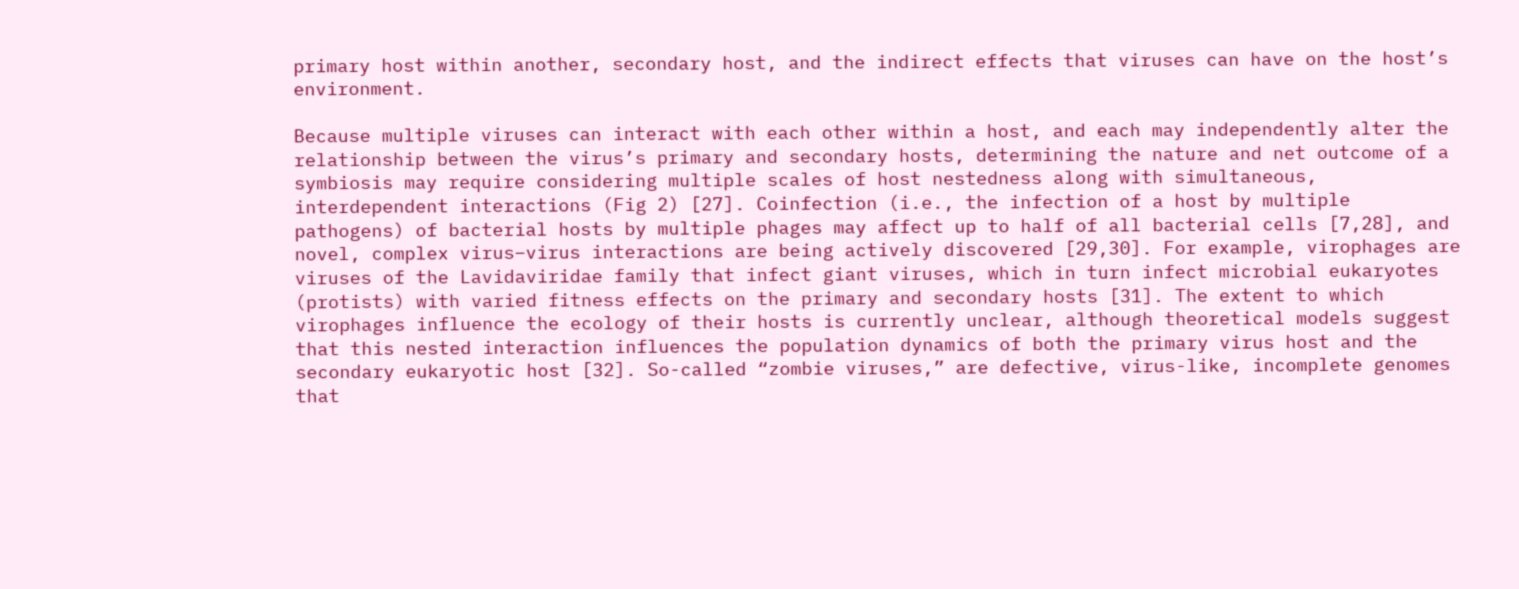primary host within another, secondary host, and the indirect effects that viruses can have on the host’s environment.

Because multiple viruses can interact with each other within a host, and each may independently alter the relationship between the virus’s primary and secondary hosts, determining the nature and net outcome of a symbiosis may require considering multiple scales of host nestedness along with simultaneous, interdependent interactions (Fig 2) [27]. Coinfection (i.e., the infection of a host by multiple pathogens) of bacterial hosts by multiple phages may affect up to half of all bacterial cells [7,28], and novel, complex virus–virus interactions are being actively discovered [29,30]. For example, virophages are viruses of the Lavidaviridae family that infect giant viruses, which in turn infect microbial eukaryotes (protists) with varied fitness effects on the primary and secondary hosts [31]. The extent to which virophages influence the ecology of their hosts is currently unclear, although theoretical models suggest that this nested interaction influences the population dynamics of both the primary virus host and the secondary eukaryotic host [32]. So-called “zombie viruses,” are defective, virus-like, incomplete genomes that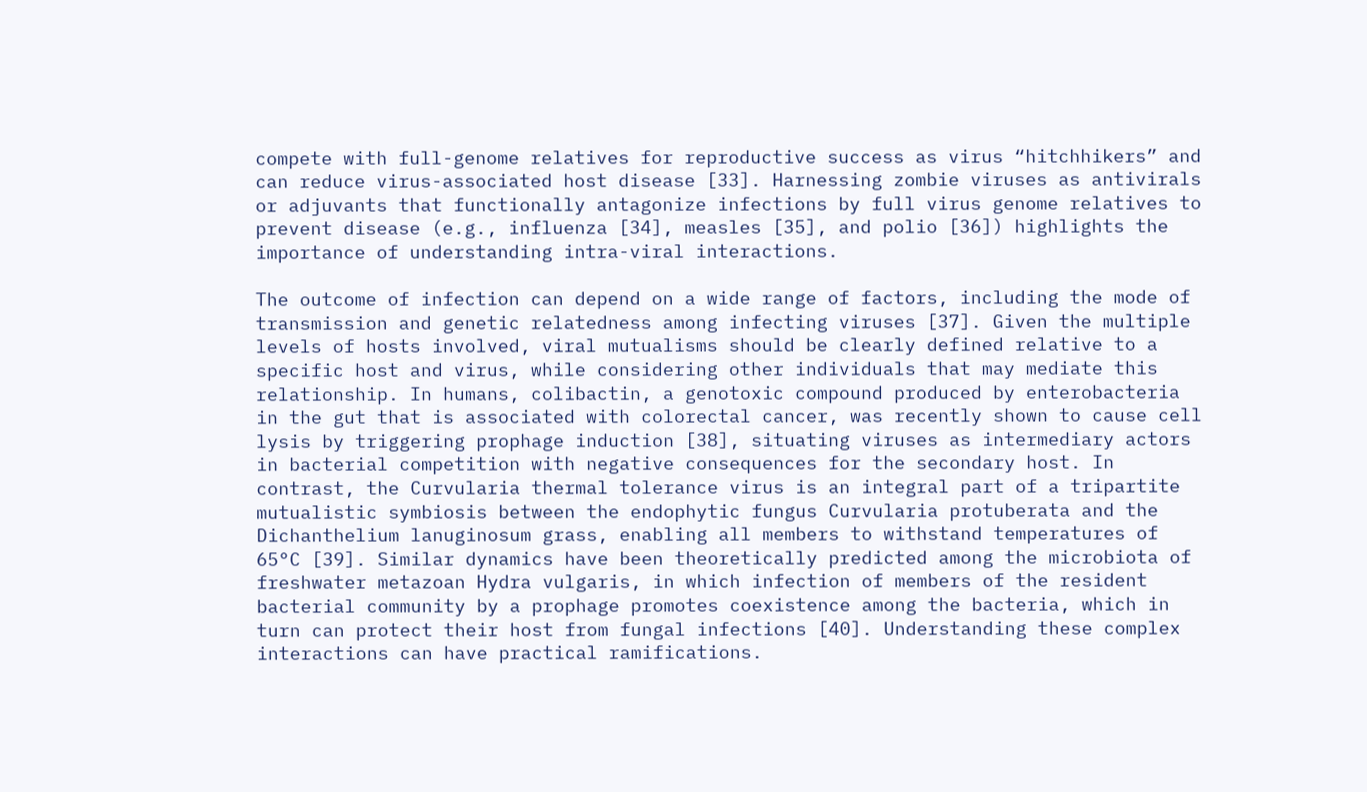compete with full-genome relatives for reproductive success as virus “hitchhikers” and can reduce virus-associated host disease [33]. Harnessing zombie viruses as antivirals or adjuvants that functionally antagonize infections by full virus genome relatives to prevent disease (e.g., influenza [34], measles [35], and polio [36]) highlights the importance of understanding intra-viral interactions.

The outcome of infection can depend on a wide range of factors, including the mode of transmission and genetic relatedness among infecting viruses [37]. Given the multiple levels of hosts involved, viral mutualisms should be clearly defined relative to a specific host and virus, while considering other individuals that may mediate this relationship. In humans, colibactin, a genotoxic compound produced by enterobacteria in the gut that is associated with colorectal cancer, was recently shown to cause cell lysis by triggering prophage induction [38], situating viruses as intermediary actors in bacterial competition with negative consequences for the secondary host. In contrast, the Curvularia thermal tolerance virus is an integral part of a tripartite mutualistic symbiosis between the endophytic fungus Curvularia protuberata and the Dichanthelium lanuginosum grass, enabling all members to withstand temperatures of 65°C [39]. Similar dynamics have been theoretically predicted among the microbiota of freshwater metazoan Hydra vulgaris, in which infection of members of the resident bacterial community by a prophage promotes coexistence among the bacteria, which in turn can protect their host from fungal infections [40]. Understanding these complex interactions can have practical ramifications.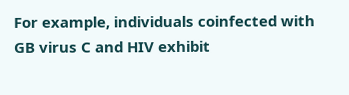For example, individuals coinfected with GB virus C and HIV exhibit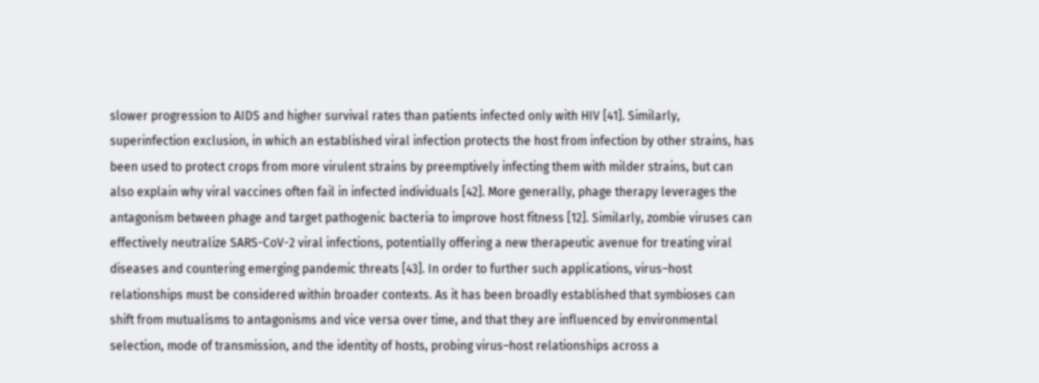slower progression to AIDS and higher survival rates than patients infected only with HIV [41]. Similarly, superinfection exclusion, in which an established viral infection protects the host from infection by other strains, has been used to protect crops from more virulent strains by preemptively infecting them with milder strains, but can also explain why viral vaccines often fail in infected individuals [42]. More generally, phage therapy leverages the antagonism between phage and target pathogenic bacteria to improve host fitness [12]. Similarly, zombie viruses can effectively neutralize SARS-CoV-2 viral infections, potentially offering a new therapeutic avenue for treating viral diseases and countering emerging pandemic threats [43]. In order to further such applications, virus–host relationships must be considered within broader contexts. As it has been broadly established that symbioses can shift from mutualisms to antagonisms and vice versa over time, and that they are influenced by environmental selection, mode of transmission, and the identity of hosts, probing virus–host relationships across a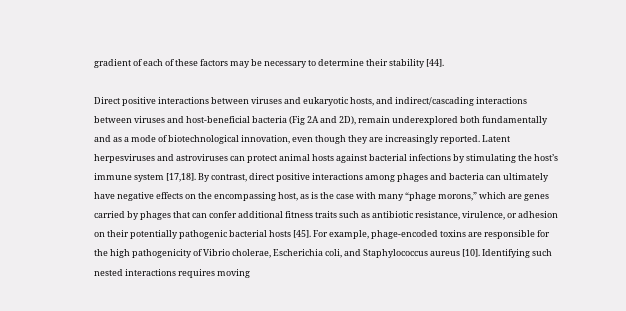gradient of each of these factors may be necessary to determine their stability [44].

Direct positive interactions between viruses and eukaryotic hosts, and indirect/cascading interactions between viruses and host-beneficial bacteria (Fig 2A and 2D), remain underexplored both fundamentally and as a mode of biotechnological innovation, even though they are increasingly reported. Latent herpesviruses and astroviruses can protect animal hosts against bacterial infections by stimulating the host’s immune system [17,18]. By contrast, direct positive interactions among phages and bacteria can ultimately have negative effects on the encompassing host, as is the case with many “phage morons,” which are genes carried by phages that can confer additional fitness traits such as antibiotic resistance, virulence, or adhesion on their potentially pathogenic bacterial hosts [45]. For example, phage-encoded toxins are responsible for the high pathogenicity of Vibrio cholerae, Escherichia coli, and Staphylococcus aureus [10]. Identifying such nested interactions requires moving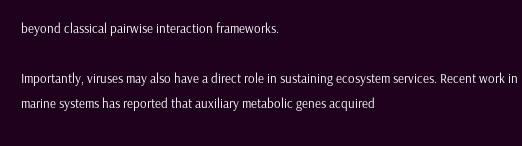beyond classical pairwise interaction frameworks.

Importantly, viruses may also have a direct role in sustaining ecosystem services. Recent work in marine systems has reported that auxiliary metabolic genes acquired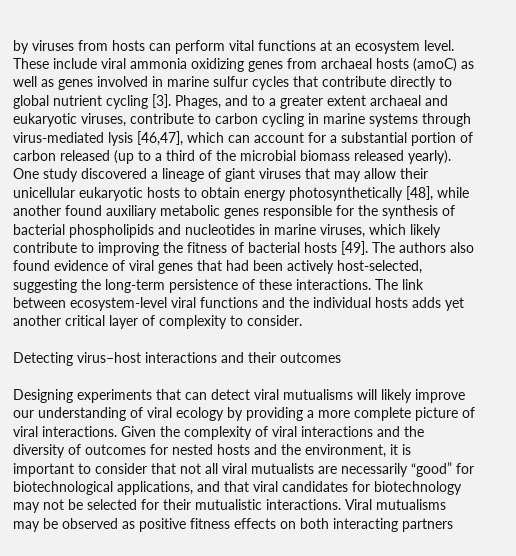by viruses from hosts can perform vital functions at an ecosystem level. These include viral ammonia oxidizing genes from archaeal hosts (amoC) as well as genes involved in marine sulfur cycles that contribute directly to global nutrient cycling [3]. Phages, and to a greater extent archaeal and eukaryotic viruses, contribute to carbon cycling in marine systems through virus-mediated lysis [46,47], which can account for a substantial portion of carbon released (up to a third of the microbial biomass released yearly). One study discovered a lineage of giant viruses that may allow their unicellular eukaryotic hosts to obtain energy photosynthetically [48], while another found auxiliary metabolic genes responsible for the synthesis of bacterial phospholipids and nucleotides in marine viruses, which likely contribute to improving the fitness of bacterial hosts [49]. The authors also found evidence of viral genes that had been actively host-selected, suggesting the long-term persistence of these interactions. The link between ecosystem-level viral functions and the individual hosts adds yet another critical layer of complexity to consider.

Detecting virus–host interactions and their outcomes

Designing experiments that can detect viral mutualisms will likely improve our understanding of viral ecology by providing a more complete picture of viral interactions. Given the complexity of viral interactions and the diversity of outcomes for nested hosts and the environment, it is important to consider that not all viral mutualists are necessarily “good” for biotechnological applications, and that viral candidates for biotechnology may not be selected for their mutualistic interactions. Viral mutualisms may be observed as positive fitness effects on both interacting partners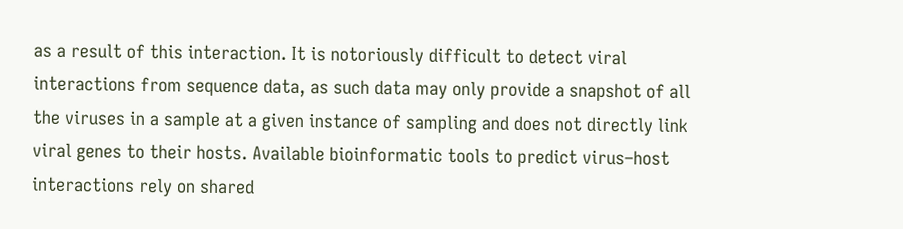as a result of this interaction. It is notoriously difficult to detect viral interactions from sequence data, as such data may only provide a snapshot of all the viruses in a sample at a given instance of sampling and does not directly link viral genes to their hosts. Available bioinformatic tools to predict virus–host interactions rely on shared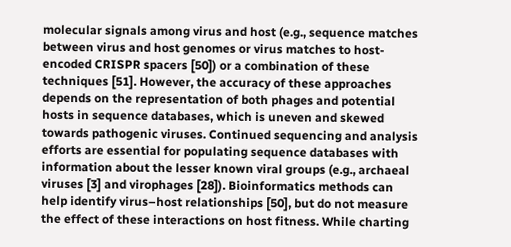molecular signals among virus and host (e.g., sequence matches between virus and host genomes or virus matches to host-encoded CRISPR spacers [50]) or a combination of these techniques [51]. However, the accuracy of these approaches depends on the representation of both phages and potential hosts in sequence databases, which is uneven and skewed towards pathogenic viruses. Continued sequencing and analysis efforts are essential for populating sequence databases with information about the lesser known viral groups (e.g., archaeal viruses [3] and virophages [28]). Bioinformatics methods can help identify virus–host relationships [50], but do not measure the effect of these interactions on host fitness. While charting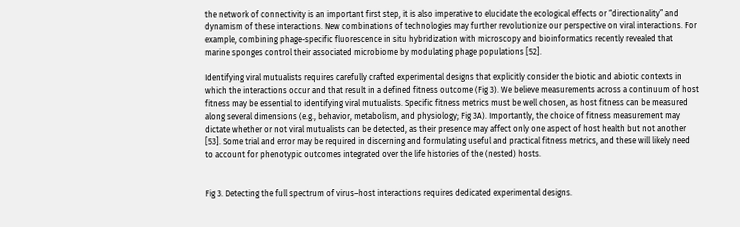the network of connectivity is an important first step, it is also imperative to elucidate the ecological effects or “directionality” and dynamism of these interactions. New combinations of technologies may further revolutionize our perspective on viral interactions. For example, combining phage-specific fluorescence in situ hybridization with microscopy and bioinformatics recently revealed that marine sponges control their associated microbiome by modulating phage populations [52].

Identifying viral mutualists requires carefully crafted experimental designs that explicitly consider the biotic and abiotic contexts in which the interactions occur and that result in a defined fitness outcome (Fig 3). We believe measurements across a continuum of host fitness may be essential to identifying viral mutualists. Specific fitness metrics must be well chosen, as host fitness can be measured along several dimensions (e.g., behavior, metabolism, and physiology; Fig 3A). Importantly, the choice of fitness measurement may dictate whether or not viral mutualists can be detected, as their presence may affect only one aspect of host health but not another [53]. Some trial and error may be required in discerning and formulating useful and practical fitness metrics, and these will likely need to account for phenotypic outcomes integrated over the life histories of the (nested) hosts.


Fig 3. Detecting the full spectrum of virus–host interactions requires dedicated experimental designs.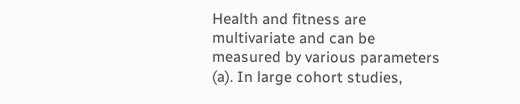Health and fitness are multivariate and can be measured by various parameters (a). In large cohort studies,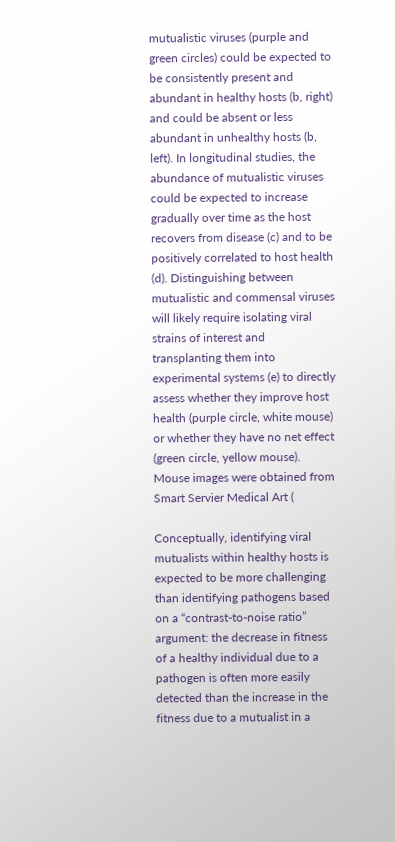mutualistic viruses (purple and green circles) could be expected to be consistently present and abundant in healthy hosts (b, right) and could be absent or less abundant in unhealthy hosts (b, left). In longitudinal studies, the abundance of mutualistic viruses could be expected to increase gradually over time as the host recovers from disease (c) and to be positively correlated to host health (d). Distinguishing between mutualistic and commensal viruses will likely require isolating viral strains of interest and transplanting them into experimental systems (e) to directly assess whether they improve host health (purple circle, white mouse) or whether they have no net effect (green circle, yellow mouse). Mouse images were obtained from Smart Servier Medical Art (

Conceptually, identifying viral mutualists within healthy hosts is expected to be more challenging than identifying pathogens based on a “contrast-to-noise ratio” argument: the decrease in fitness of a healthy individual due to a pathogen is often more easily detected than the increase in the fitness due to a mutualist in a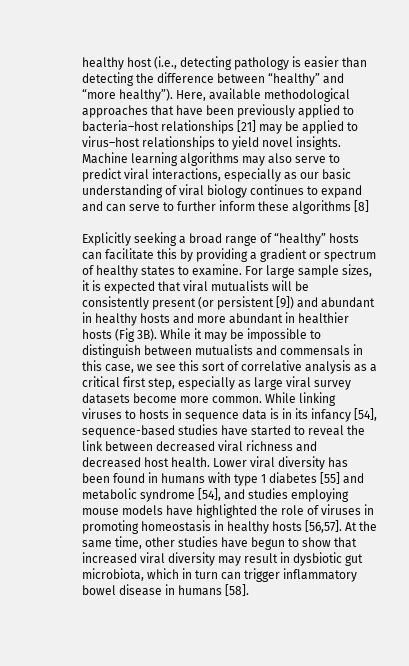healthy host (i.e., detecting pathology is easier than detecting the difference between “healthy” and “more healthy”). Here, available methodological approaches that have been previously applied to bacteria–host relationships [21] may be applied to virus–host relationships to yield novel insights. Machine learning algorithms may also serve to predict viral interactions, especially as our basic understanding of viral biology continues to expand and can serve to further inform these algorithms [8]

Explicitly seeking a broad range of “healthy” hosts can facilitate this by providing a gradient or spectrum of healthy states to examine. For large sample sizes, it is expected that viral mutualists will be consistently present (or persistent [9]) and abundant in healthy hosts and more abundant in healthier hosts (Fig 3B). While it may be impossible to distinguish between mutualists and commensals in this case, we see this sort of correlative analysis as a critical first step, especially as large viral survey datasets become more common. While linking viruses to hosts in sequence data is in its infancy [54], sequence-based studies have started to reveal the link between decreased viral richness and decreased host health. Lower viral diversity has been found in humans with type 1 diabetes [55] and metabolic syndrome [54], and studies employing mouse models have highlighted the role of viruses in promoting homeostasis in healthy hosts [56,57]. At the same time, other studies have begun to show that increased viral diversity may result in dysbiotic gut microbiota, which in turn can trigger inflammatory bowel disease in humans [58].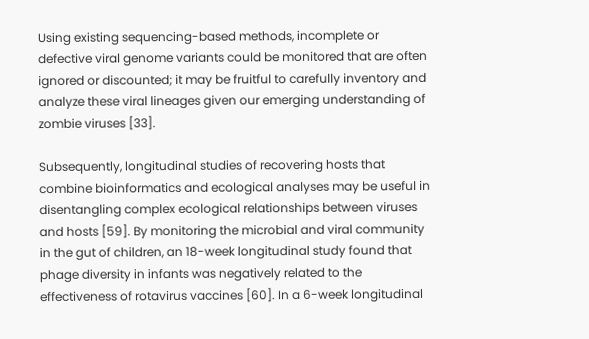Using existing sequencing-based methods, incomplete or defective viral genome variants could be monitored that are often ignored or discounted; it may be fruitful to carefully inventory and analyze these viral lineages given our emerging understanding of zombie viruses [33].

Subsequently, longitudinal studies of recovering hosts that combine bioinformatics and ecological analyses may be useful in disentangling complex ecological relationships between viruses and hosts [59]. By monitoring the microbial and viral community in the gut of children, an 18-week longitudinal study found that phage diversity in infants was negatively related to the effectiveness of rotavirus vaccines [60]. In a 6-week longitudinal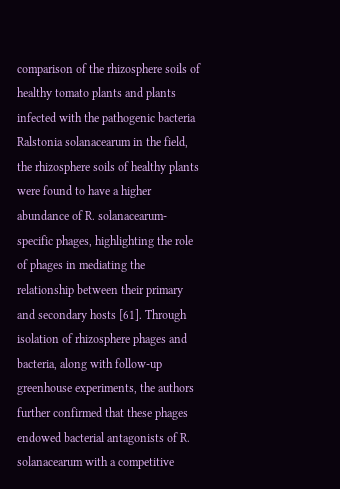comparison of the rhizosphere soils of healthy tomato plants and plants infected with the pathogenic bacteria Ralstonia solanacearum in the field, the rhizosphere soils of healthy plants were found to have a higher abundance of R. solanacearum-specific phages, highlighting the role of phages in mediating the relationship between their primary and secondary hosts [61]. Through isolation of rhizosphere phages and bacteria, along with follow-up greenhouse experiments, the authors further confirmed that these phages endowed bacterial antagonists of R. solanacearum with a competitive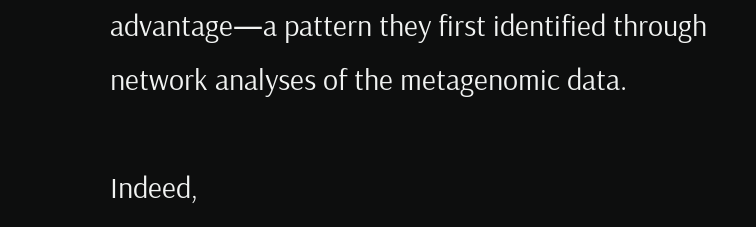advantage—a pattern they first identified through network analyses of the metagenomic data.

Indeed,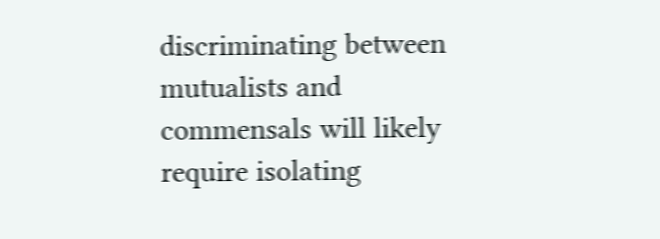discriminating between mutualists and commensals will likely require isolating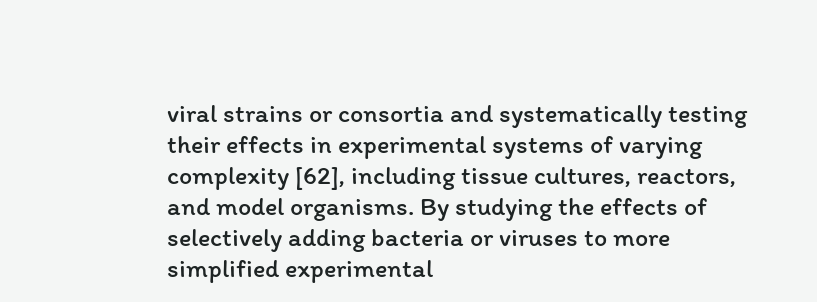viral strains or consortia and systematically testing their effects in experimental systems of varying complexity [62], including tissue cultures, reactors, and model organisms. By studying the effects of selectively adding bacteria or viruses to more simplified experimental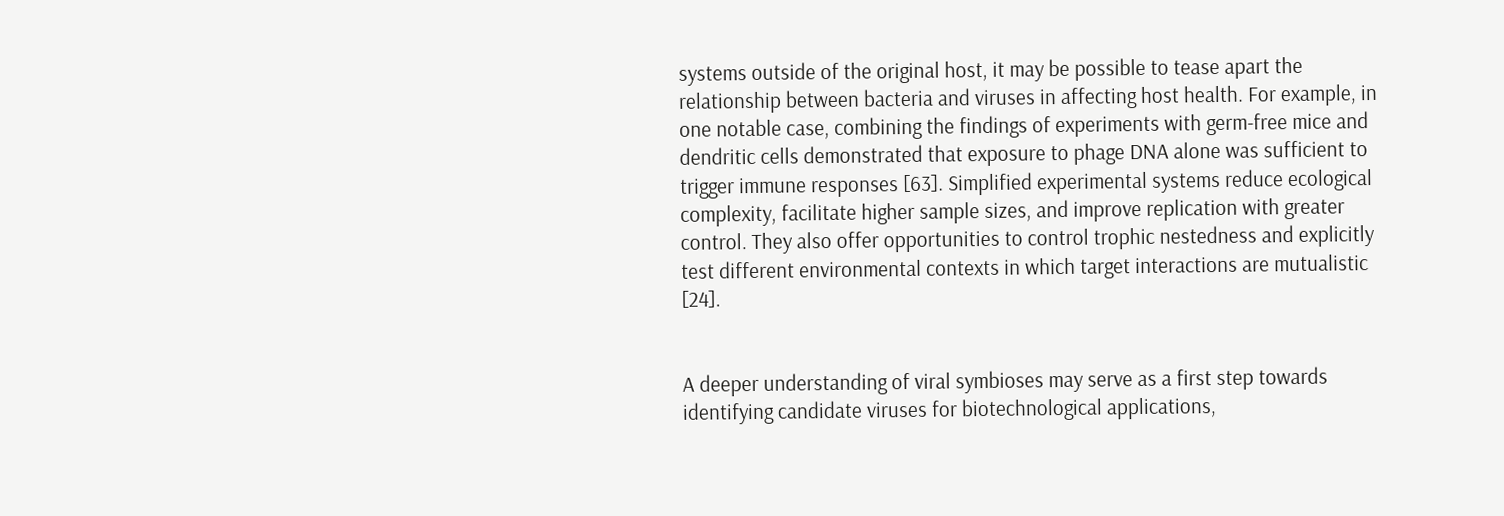systems outside of the original host, it may be possible to tease apart the relationship between bacteria and viruses in affecting host health. For example, in one notable case, combining the findings of experiments with germ-free mice and dendritic cells demonstrated that exposure to phage DNA alone was sufficient to trigger immune responses [63]. Simplified experimental systems reduce ecological complexity, facilitate higher sample sizes, and improve replication with greater control. They also offer opportunities to control trophic nestedness and explicitly test different environmental contexts in which target interactions are mutualistic [24].


A deeper understanding of viral symbioses may serve as a first step towards identifying candidate viruses for biotechnological applications,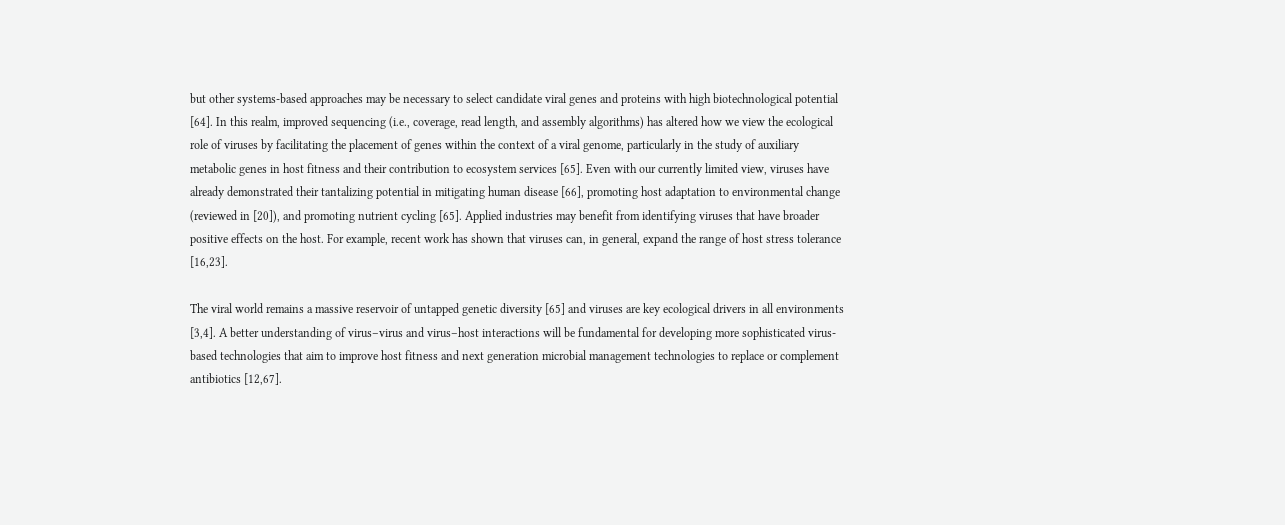but other systems-based approaches may be necessary to select candidate viral genes and proteins with high biotechnological potential [64]. In this realm, improved sequencing (i.e., coverage, read length, and assembly algorithms) has altered how we view the ecological role of viruses by facilitating the placement of genes within the context of a viral genome, particularly in the study of auxiliary metabolic genes in host fitness and their contribution to ecosystem services [65]. Even with our currently limited view, viruses have already demonstrated their tantalizing potential in mitigating human disease [66], promoting host adaptation to environmental change (reviewed in [20]), and promoting nutrient cycling [65]. Applied industries may benefit from identifying viruses that have broader positive effects on the host. For example, recent work has shown that viruses can, in general, expand the range of host stress tolerance [16,23].

The viral world remains a massive reservoir of untapped genetic diversity [65] and viruses are key ecological drivers in all environments [3,4]. A better understanding of virus–virus and virus–host interactions will be fundamental for developing more sophisticated virus-based technologies that aim to improve host fitness and next generation microbial management technologies to replace or complement antibiotics [12,67].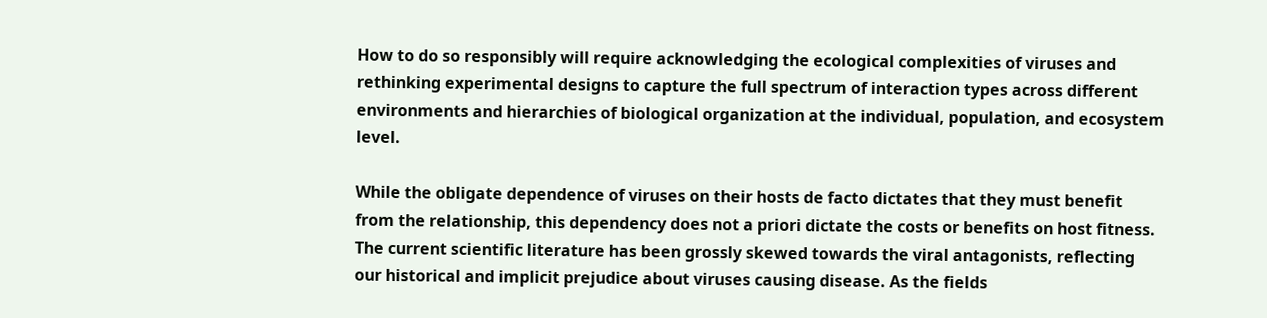How to do so responsibly will require acknowledging the ecological complexities of viruses and rethinking experimental designs to capture the full spectrum of interaction types across different environments and hierarchies of biological organization at the individual, population, and ecosystem level.

While the obligate dependence of viruses on their hosts de facto dictates that they must benefit from the relationship, this dependency does not a priori dictate the costs or benefits on host fitness. The current scientific literature has been grossly skewed towards the viral antagonists, reflecting our historical and implicit prejudice about viruses causing disease. As the fields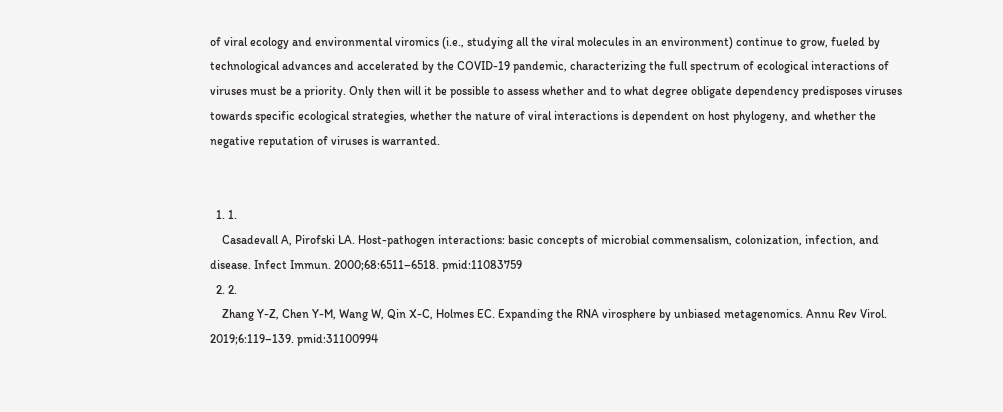of viral ecology and environmental viromics (i.e., studying all the viral molecules in an environment) continue to grow, fueled by technological advances and accelerated by the COVID-19 pandemic, characterizing the full spectrum of ecological interactions of viruses must be a priority. Only then will it be possible to assess whether and to what degree obligate dependency predisposes viruses towards specific ecological strategies, whether the nature of viral interactions is dependent on host phylogeny, and whether the negative reputation of viruses is warranted.


  1. 1.
    Casadevall A, Pirofski LA. Host-pathogen interactions: basic concepts of microbial commensalism, colonization, infection, and disease. Infect Immun. 2000;68:6511–6518. pmid:11083759
  2. 2.
    Zhang Y-Z, Chen Y-M, Wang W, Qin X-C, Holmes EC. Expanding the RNA virosphere by unbiased metagenomics. Annu Rev Virol. 2019;6:119–139. pmid:31100994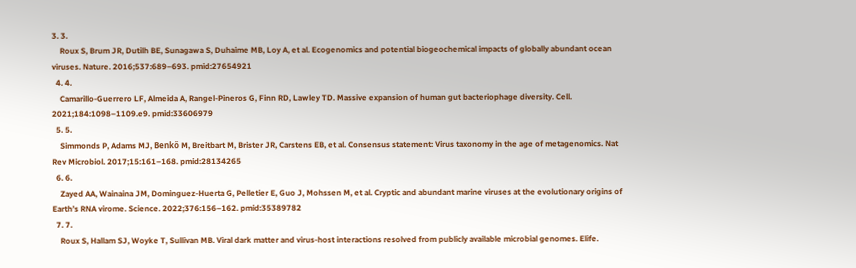3. 3.
    Roux S, Brum JR, Dutilh BE, Sunagawa S, Duhaime MB, Loy A, et al. Ecogenomics and potential biogeochemical impacts of globally abundant ocean viruses. Nature. 2016;537:689–693. pmid:27654921
  4. 4.
    Camarillo-Guerrero LF, Almeida A, Rangel-Pineros G, Finn RD, Lawley TD. Massive expansion of human gut bacteriophage diversity. Cell. 2021;184:1098–1109.e9. pmid:33606979
  5. 5.
    Simmonds P, Adams MJ, Benkő M, Breitbart M, Brister JR, Carstens EB, et al. Consensus statement: Virus taxonomy in the age of metagenomics. Nat Rev Microbiol. 2017;15:161–168. pmid:28134265
  6. 6.
    Zayed AA, Wainaina JM, Dominguez-Huerta G, Pelletier E, Guo J, Mohssen M, et al. Cryptic and abundant marine viruses at the evolutionary origins of Earth’s RNA virome. Science. 2022;376:156–162. pmid:35389782
  7. 7.
    Roux S, Hallam SJ, Woyke T, Sullivan MB. Viral dark matter and virus-host interactions resolved from publicly available microbial genomes. Elife.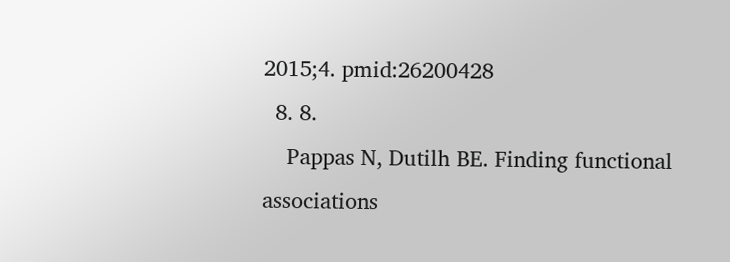2015;4. pmid:26200428
  8. 8.
    Pappas N, Dutilh BE. Finding functional associations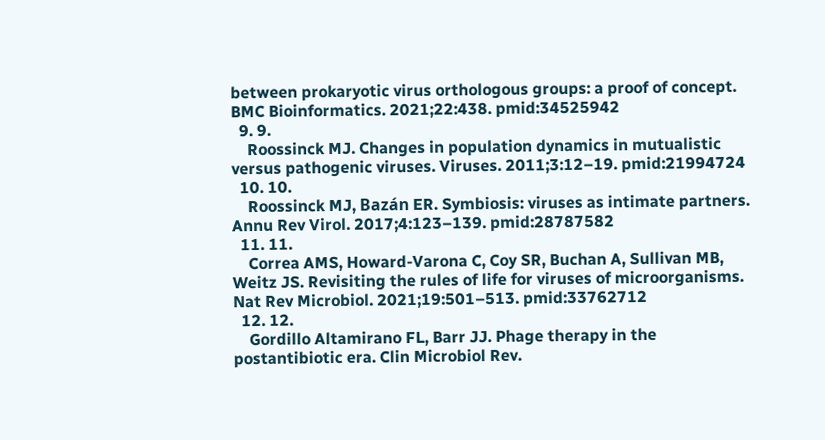between prokaryotic virus orthologous groups: a proof of concept. BMC Bioinformatics. 2021;22:438. pmid:34525942
  9. 9.
    Roossinck MJ. Changes in population dynamics in mutualistic versus pathogenic viruses. Viruses. 2011;3:12–19. pmid:21994724
  10. 10.
    Roossinck MJ, Bazán ER. Symbiosis: viruses as intimate partners. Annu Rev Virol. 2017;4:123–139. pmid:28787582
  11. 11.
    Correa AMS, Howard-Varona C, Coy SR, Buchan A, Sullivan MB, Weitz JS. Revisiting the rules of life for viruses of microorganisms. Nat Rev Microbiol. 2021;19:501–513. pmid:33762712
  12. 12.
    Gordillo Altamirano FL, Barr JJ. Phage therapy in the postantibiotic era. Clin Microbiol Rev.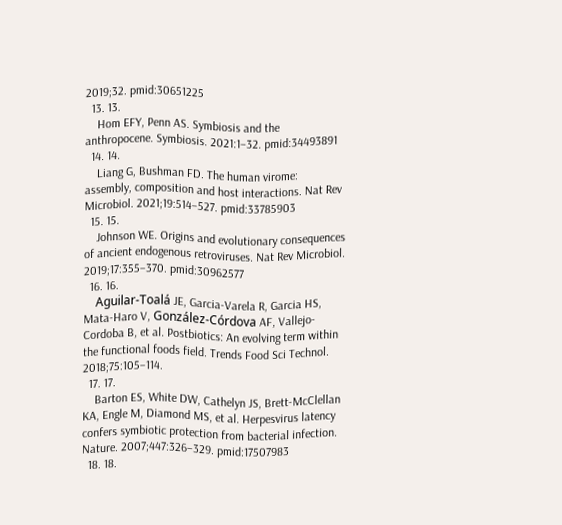2019;32. pmid:30651225
  13. 13.
    Hom EFY, Penn AS. Symbiosis and the anthropocene. Symbiosis. 2021:1–32. pmid:34493891
  14. 14.
    Liang G, Bushman FD. The human virome: assembly, composition and host interactions. Nat Rev Microbiol. 2021;19:514–527. pmid:33785903
  15. 15.
    Johnson WE. Origins and evolutionary consequences of ancient endogenous retroviruses. Nat Rev Microbiol. 2019;17:355–370. pmid:30962577
  16. 16.
    Aguilar-Toalá JE, Garcia-Varela R, Garcia HS, Mata-Haro V, González-Córdova AF, Vallejo-Cordoba B, et al. Postbiotics: An evolving term within the functional foods field. Trends Food Sci Technol. 2018;75:105–114.
  17. 17.
    Barton ES, White DW, Cathelyn JS, Brett-McClellan KA, Engle M, Diamond MS, et al. Herpesvirus latency confers symbiotic protection from bacterial infection. Nature. 2007;447:326–329. pmid:17507983
  18. 18.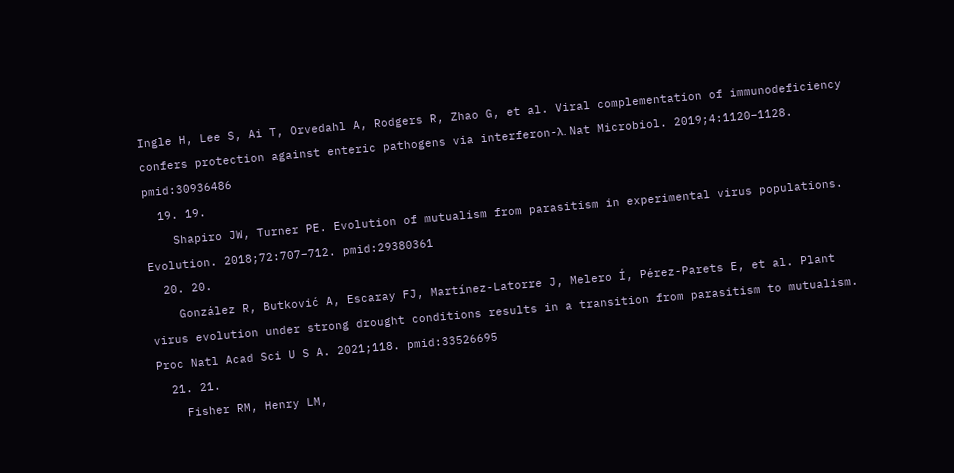Ingle H, Lee S, Ai T, Orvedahl A, Rodgers R, Zhao G, et al. Viral complementation of immunodeficiency confers protection against enteric pathogens via interferon-λ. Nat Microbiol. 2019;4:1120–1128. pmid:30936486
  19. 19.
    Shapiro JW, Turner PE. Evolution of mutualism from parasitism in experimental virus populations. Evolution. 2018;72:707–712. pmid:29380361
  20. 20.
    González R, Butković A, Escaray FJ, Martínez-Latorre J, Melero Í, Pérez-Parets E, et al. Plant virus evolution under strong drought conditions results in a transition from parasitism to mutualism. Proc Natl Acad Sci U S A. 2021;118. pmid:33526695
  21. 21.
    Fisher RM, Henry LM,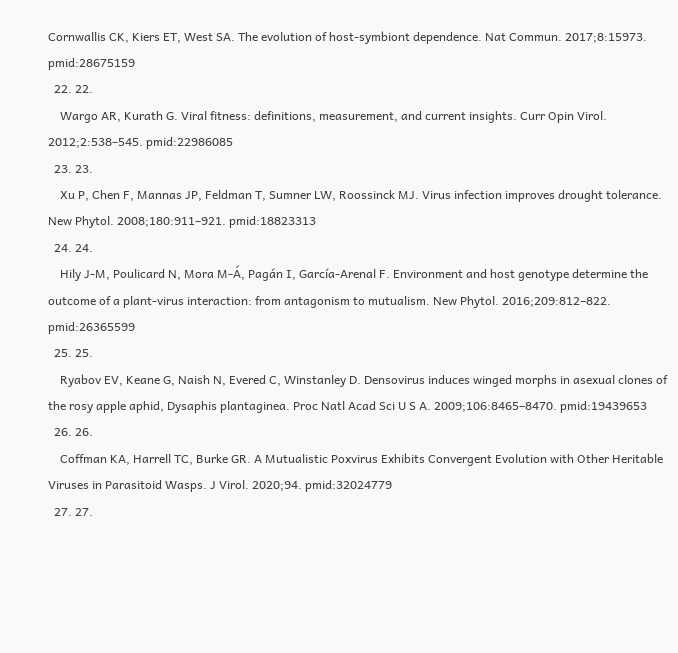Cornwallis CK, Kiers ET, West SA. The evolution of host-symbiont dependence. Nat Commun. 2017;8:15973. pmid:28675159
  22. 22.
    Wargo AR, Kurath G. Viral fitness: definitions, measurement, and current insights. Curr Opin Virol. 2012;2:538–545. pmid:22986085
  23. 23.
    Xu P, Chen F, Mannas JP, Feldman T, Sumner LW, Roossinck MJ. Virus infection improves drought tolerance. New Phytol. 2008;180:911–921. pmid:18823313
  24. 24.
    Hily J-M, Poulicard N, Mora M-Á, Pagán I, García-Arenal F. Environment and host genotype determine the outcome of a plant-virus interaction: from antagonism to mutualism. New Phytol. 2016;209:812–822. pmid:26365599
  25. 25.
    Ryabov EV, Keane G, Naish N, Evered C, Winstanley D. Densovirus induces winged morphs in asexual clones of the rosy apple aphid, Dysaphis plantaginea. Proc Natl Acad Sci U S A. 2009;106:8465–8470. pmid:19439653
  26. 26.
    Coffman KA, Harrell TC, Burke GR. A Mutualistic Poxvirus Exhibits Convergent Evolution with Other Heritable Viruses in Parasitoid Wasps. J Virol. 2020;94. pmid:32024779
  27. 27.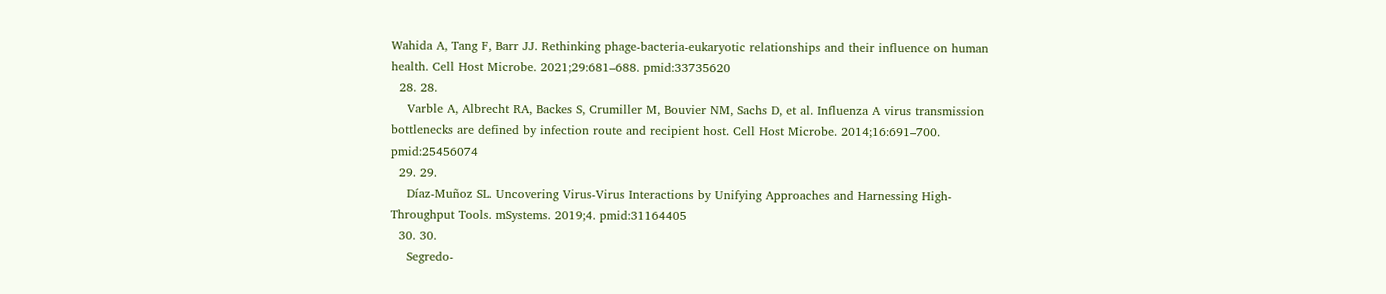Wahida A, Tang F, Barr JJ. Rethinking phage-bacteria-eukaryotic relationships and their influence on human health. Cell Host Microbe. 2021;29:681–688. pmid:33735620
  28. 28.
    Varble A, Albrecht RA, Backes S, Crumiller M, Bouvier NM, Sachs D, et al. Influenza A virus transmission bottlenecks are defined by infection route and recipient host. Cell Host Microbe. 2014;16:691–700. pmid:25456074
  29. 29.
    Díaz-Muñoz SL. Uncovering Virus-Virus Interactions by Unifying Approaches and Harnessing High-Throughput Tools. mSystems. 2019;4. pmid:31164405
  30. 30.
    Segredo-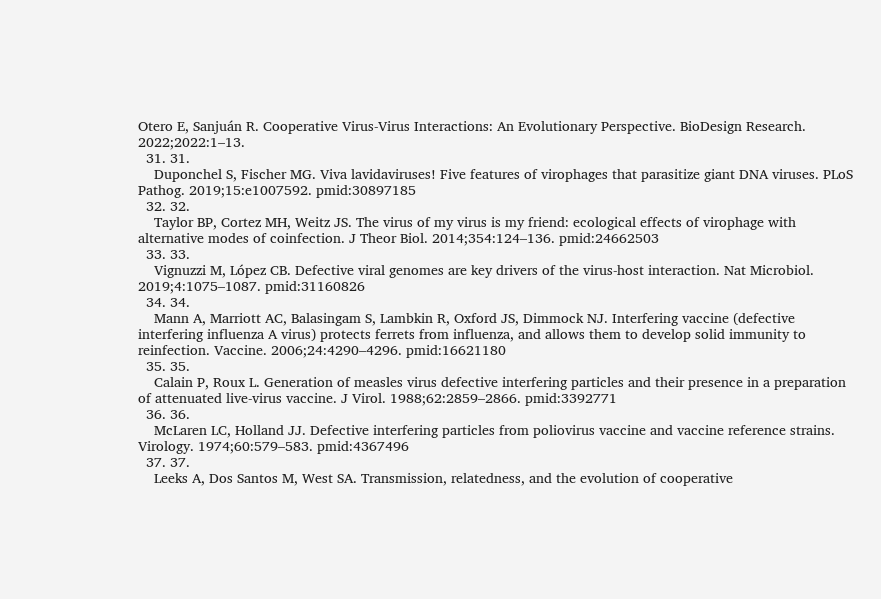Otero E, Sanjuán R. Cooperative Virus-Virus Interactions: An Evolutionary Perspective. BioDesign Research. 2022;2022:1–13.
  31. 31.
    Duponchel S, Fischer MG. Viva lavidaviruses! Five features of virophages that parasitize giant DNA viruses. PLoS Pathog. 2019;15:e1007592. pmid:30897185
  32. 32.
    Taylor BP, Cortez MH, Weitz JS. The virus of my virus is my friend: ecological effects of virophage with alternative modes of coinfection. J Theor Biol. 2014;354:124–136. pmid:24662503
  33. 33.
    Vignuzzi M, López CB. Defective viral genomes are key drivers of the virus-host interaction. Nat Microbiol. 2019;4:1075–1087. pmid:31160826
  34. 34.
    Mann A, Marriott AC, Balasingam S, Lambkin R, Oxford JS, Dimmock NJ. Interfering vaccine (defective interfering influenza A virus) protects ferrets from influenza, and allows them to develop solid immunity to reinfection. Vaccine. 2006;24:4290–4296. pmid:16621180
  35. 35.
    Calain P, Roux L. Generation of measles virus defective interfering particles and their presence in a preparation of attenuated live-virus vaccine. J Virol. 1988;62:2859–2866. pmid:3392771
  36. 36.
    McLaren LC, Holland JJ. Defective interfering particles from poliovirus vaccine and vaccine reference strains. Virology. 1974;60:579–583. pmid:4367496
  37. 37.
    Leeks A, Dos Santos M, West SA. Transmission, relatedness, and the evolution of cooperative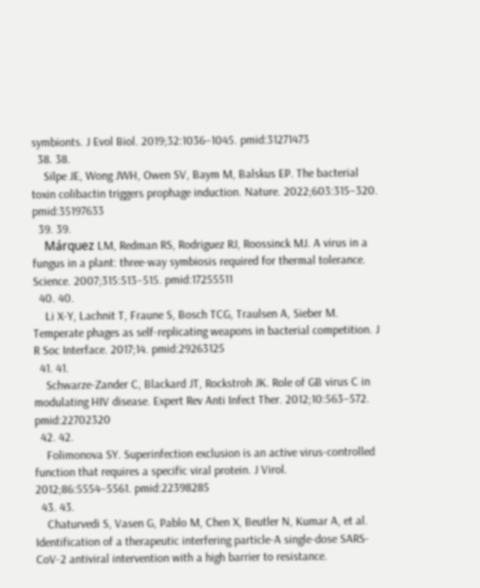symbionts. J Evol Biol. 2019;32:1036–1045. pmid:31271473
  38. 38.
    Silpe JE, Wong JWH, Owen SV, Baym M, Balskus EP. The bacterial toxin colibactin triggers prophage induction. Nature. 2022;603:315–320. pmid:35197633
  39. 39.
    Márquez LM, Redman RS, Rodriguez RJ, Roossinck MJ. A virus in a fungus in a plant: three-way symbiosis required for thermal tolerance. Science. 2007;315:513–515. pmid:17255511
  40. 40.
    Li X-Y, Lachnit T, Fraune S, Bosch TCG, Traulsen A, Sieber M. Temperate phages as self-replicating weapons in bacterial competition. J R Soc Interface. 2017;14. pmid:29263125
  41. 41.
    Schwarze-Zander C, Blackard JT, Rockstroh JK. Role of GB virus C in modulating HIV disease. Expert Rev Anti Infect Ther. 2012;10:563–572. pmid:22702320
  42. 42.
    Folimonova SY. Superinfection exclusion is an active virus-controlled function that requires a specific viral protein. J Virol. 2012;86:5554–5561. pmid:22398285
  43. 43.
    Chaturvedi S, Vasen G, Pablo M, Chen X, Beutler N, Kumar A, et al. Identification of a therapeutic interfering particle-A single-dose SARS-CoV-2 antiviral intervention with a high barrier to resistance.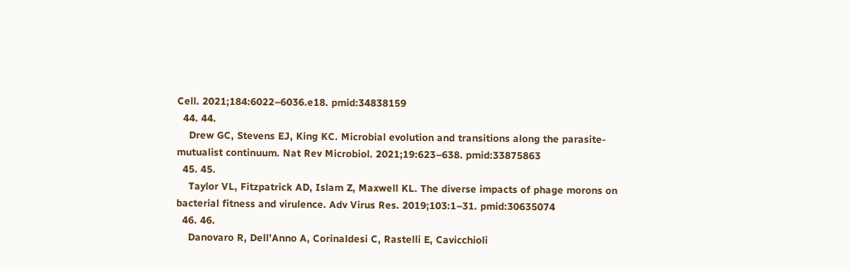Cell. 2021;184:6022–6036.e18. pmid:34838159
  44. 44.
    Drew GC, Stevens EJ, King KC. Microbial evolution and transitions along the parasite-mutualist continuum. Nat Rev Microbiol. 2021;19:623–638. pmid:33875863
  45. 45.
    Taylor VL, Fitzpatrick AD, Islam Z, Maxwell KL. The diverse impacts of phage morons on bacterial fitness and virulence. Adv Virus Res. 2019;103:1–31. pmid:30635074
  46. 46.
    Danovaro R, Dell’Anno A, Corinaldesi C, Rastelli E, Cavicchioli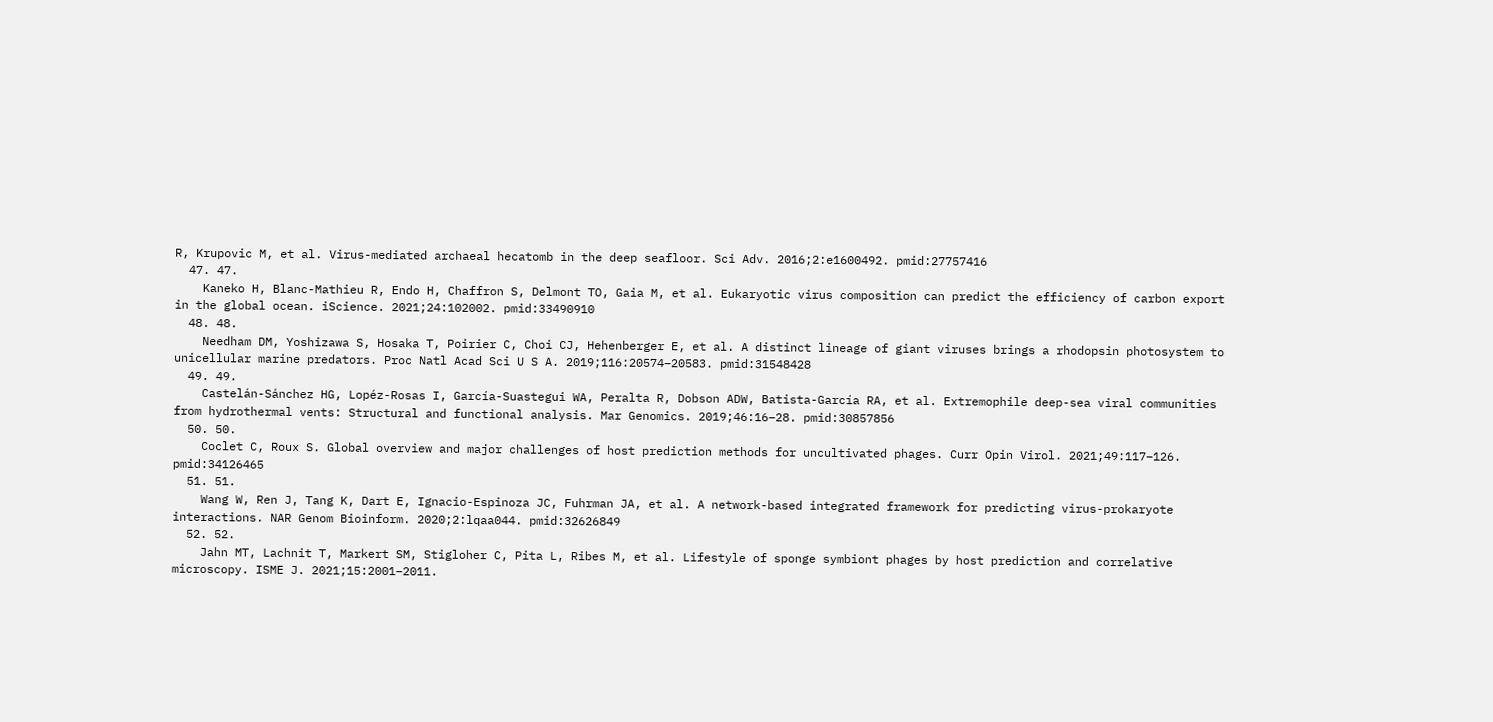R, Krupovic M, et al. Virus-mediated archaeal hecatomb in the deep seafloor. Sci Adv. 2016;2:e1600492. pmid:27757416
  47. 47.
    Kaneko H, Blanc-Mathieu R, Endo H, Chaffron S, Delmont TO, Gaia M, et al. Eukaryotic virus composition can predict the efficiency of carbon export in the global ocean. iScience. 2021;24:102002. pmid:33490910
  48. 48.
    Needham DM, Yoshizawa S, Hosaka T, Poirier C, Choi CJ, Hehenberger E, et al. A distinct lineage of giant viruses brings a rhodopsin photosystem to unicellular marine predators. Proc Natl Acad Sci U S A. 2019;116:20574–20583. pmid:31548428
  49. 49.
    Castelán-Sánchez HG, Lopéz-Rosas I, García-Suastegui WA, Peralta R, Dobson ADW, Batista-García RA, et al. Extremophile deep-sea viral communities from hydrothermal vents: Structural and functional analysis. Mar Genomics. 2019;46:16–28. pmid:30857856
  50. 50.
    Coclet C, Roux S. Global overview and major challenges of host prediction methods for uncultivated phages. Curr Opin Virol. 2021;49:117–126. pmid:34126465
  51. 51.
    Wang W, Ren J, Tang K, Dart E, Ignacio-Espinoza JC, Fuhrman JA, et al. A network-based integrated framework for predicting virus-prokaryote interactions. NAR Genom Bioinform. 2020;2:lqaa044. pmid:32626849
  52. 52.
    Jahn MT, Lachnit T, Markert SM, Stigloher C, Pita L, Ribes M, et al. Lifestyle of sponge symbiont phages by host prediction and correlative microscopy. ISME J. 2021;15:2001–2011.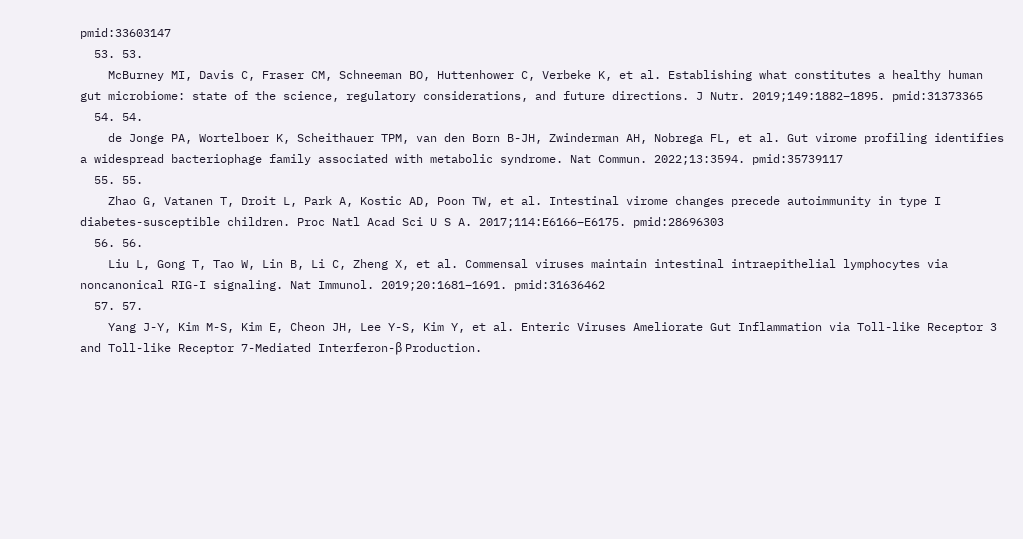pmid:33603147
  53. 53.
    McBurney MI, Davis C, Fraser CM, Schneeman BO, Huttenhower C, Verbeke K, et al. Establishing what constitutes a healthy human gut microbiome: state of the science, regulatory considerations, and future directions. J Nutr. 2019;149:1882–1895. pmid:31373365
  54. 54.
    de Jonge PA, Wortelboer K, Scheithauer TPM, van den Born B-JH, Zwinderman AH, Nobrega FL, et al. Gut virome profiling identifies a widespread bacteriophage family associated with metabolic syndrome. Nat Commun. 2022;13:3594. pmid:35739117
  55. 55.
    Zhao G, Vatanen T, Droit L, Park A, Kostic AD, Poon TW, et al. Intestinal virome changes precede autoimmunity in type I diabetes-susceptible children. Proc Natl Acad Sci U S A. 2017;114:E6166–E6175. pmid:28696303
  56. 56.
    Liu L, Gong T, Tao W, Lin B, Li C, Zheng X, et al. Commensal viruses maintain intestinal intraepithelial lymphocytes via noncanonical RIG-I signaling. Nat Immunol. 2019;20:1681–1691. pmid:31636462
  57. 57.
    Yang J-Y, Kim M-S, Kim E, Cheon JH, Lee Y-S, Kim Y, et al. Enteric Viruses Ameliorate Gut Inflammation via Toll-like Receptor 3 and Toll-like Receptor 7-Mediated Interferon-β Production.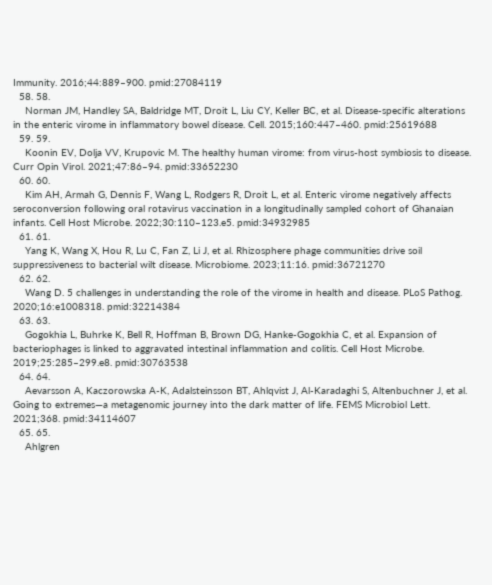Immunity. 2016;44:889–900. pmid:27084119
  58. 58.
    Norman JM, Handley SA, Baldridge MT, Droit L, Liu CY, Keller BC, et al. Disease-specific alterations in the enteric virome in inflammatory bowel disease. Cell. 2015;160:447–460. pmid:25619688
  59. 59.
    Koonin EV, Dolja VV, Krupovic M. The healthy human virome: from virus-host symbiosis to disease. Curr Opin Virol. 2021;47:86–94. pmid:33652230
  60. 60.
    Kim AH, Armah G, Dennis F, Wang L, Rodgers R, Droit L, et al. Enteric virome negatively affects seroconversion following oral rotavirus vaccination in a longitudinally sampled cohort of Ghanaian infants. Cell Host Microbe. 2022;30:110–123.e5. pmid:34932985
  61. 61.
    Yang K, Wang X, Hou R, Lu C, Fan Z, Li J, et al. Rhizosphere phage communities drive soil suppressiveness to bacterial wilt disease. Microbiome. 2023;11:16. pmid:36721270
  62. 62.
    Wang D. 5 challenges in understanding the role of the virome in health and disease. PLoS Pathog. 2020;16:e1008318. pmid:32214384
  63. 63.
    Gogokhia L, Buhrke K, Bell R, Hoffman B, Brown DG, Hanke-Gogokhia C, et al. Expansion of bacteriophages is linked to aggravated intestinal inflammation and colitis. Cell Host Microbe. 2019;25:285–299.e8. pmid:30763538
  64. 64.
    Aevarsson A, Kaczorowska A-K, Adalsteinsson BT, Ahlqvist J, Al-Karadaghi S, Altenbuchner J, et al. Going to extremes—a metagenomic journey into the dark matter of life. FEMS Microbiol Lett. 2021;368. pmid:34114607
  65. 65.
    Ahlgren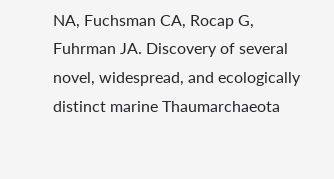NA, Fuchsman CA, Rocap G, Fuhrman JA. Discovery of several novel, widespread, and ecologically distinct marine Thaumarchaeota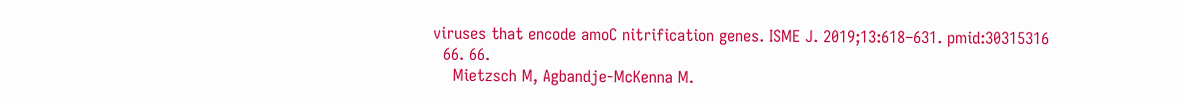viruses that encode amoC nitrification genes. ISME J. 2019;13:618–631. pmid:30315316
  66. 66.
    Mietzsch M, Agbandje-McKenna M.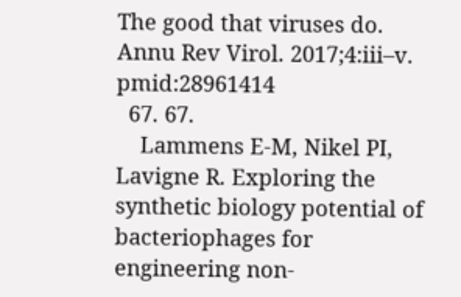The good that viruses do. Annu Rev Virol. 2017;4:iii–v. pmid:28961414
  67. 67.
    Lammens E-M, Nikel PI, Lavigne R. Exploring the synthetic biology potential of bacteriophages for engineering non-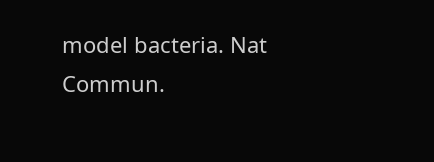model bacteria. Nat Commun.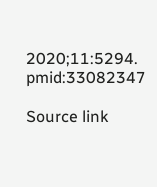2020;11:5294. pmid:33082347

Source link